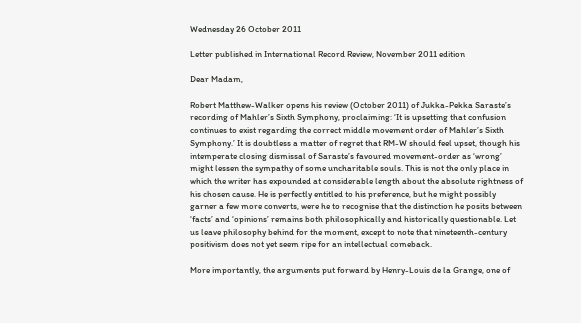Wednesday 26 October 2011

Letter published in International Record Review, November 2011 edition

Dear Madam,

Robert Matthew-Walker opens his review (October 2011) of Jukka-Pekka Saraste’s recording of Mahler’s Sixth Symphony, proclaiming: ‘It is upsetting that confusion continues to exist regarding the correct middle movement order of Mahler’s Sixth Symphony.’ It is doubtless a matter of regret that RM-W should feel upset, though his intemperate closing dismissal of Saraste’s favoured movement-order as ‘wrong’ might lessen the sympathy of some uncharitable souls. This is not the only place in which the writer has expounded at considerable length about the absolute rightness of his chosen cause. He is perfectly entitled to his preference, but he might possibly garner a few more converts, were he to recognise that the distinction he posits between ‘facts’ and ‘opinions’ remains both philosophically and historically questionable. Let us leave philosophy behind for the moment, except to note that nineteenth-century positivism does not yet seem ripe for an intellectual comeback.

More importantly, the arguments put forward by Henry-Louis de la Grange, one of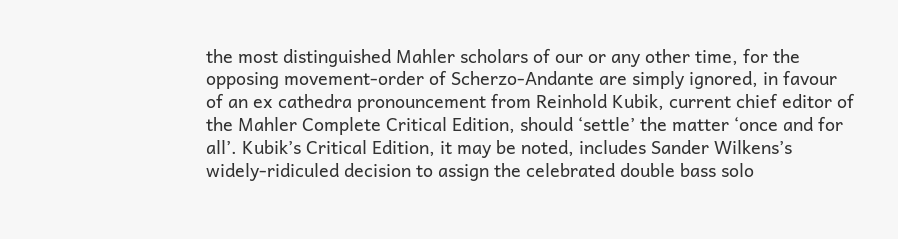the most distinguished Mahler scholars of our or any other time, for the opposing movement-order of Scherzo-Andante are simply ignored, in favour of an ex cathedra pronouncement from Reinhold Kubik, current chief editor of the Mahler Complete Critical Edition, should ‘settle’ the matter ‘once and for all’. Kubik’s Critical Edition, it may be noted, includes Sander Wilkens’s widely-ridiculed decision to assign the celebrated double bass solo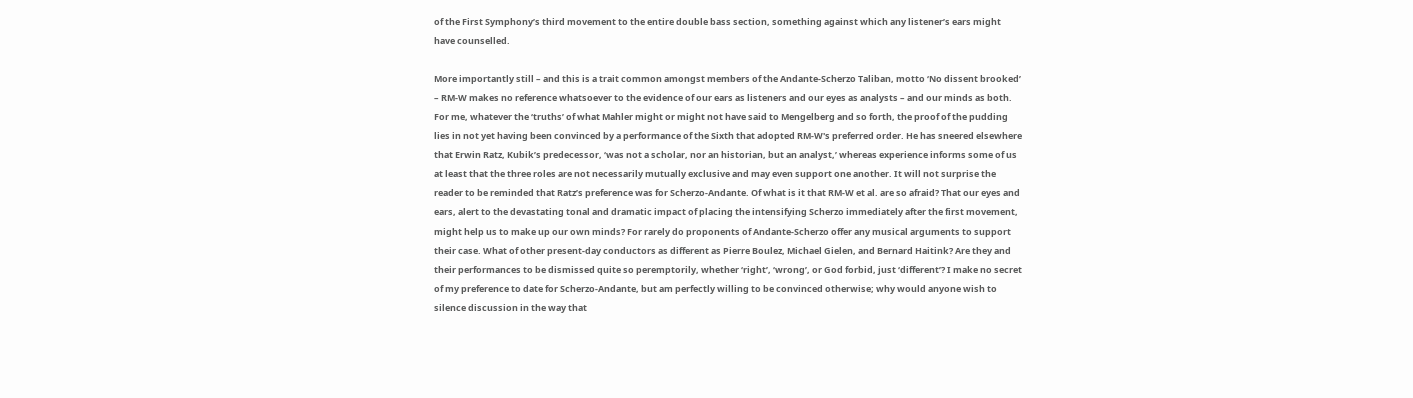of the First Symphony’s third movement to the entire double bass section, something against which any listener’s ears might have counselled.

More importantly still – and this is a trait common amongst members of the Andante-Scherzo Taliban, motto ‘No dissent brooked’ – RM-W makes no reference whatsoever to the evidence of our ears as listeners and our eyes as analysts – and our minds as both. For me, whatever the ‘truths’ of what Mahler might or might not have said to Mengelberg and so forth, the proof of the pudding lies in not yet having been convinced by a performance of the Sixth that adopted RM-W's preferred order. He has sneered elsewhere that Erwin Ratz, Kubik’s predecessor, ‘was not a scholar, nor an historian, but an analyst,’ whereas experience informs some of us at least that the three roles are not necessarily mutually exclusive and may even support one another. It will not surprise the reader to be reminded that Ratz’s preference was for Scherzo-Andante. Of what is it that RM-W et al. are so afraid? That our eyes and ears, alert to the devastating tonal and dramatic impact of placing the intensifying Scherzo immediately after the first movement, might help us to make up our own minds? For rarely do proponents of Andante-Scherzo offer any musical arguments to support their case. What of other present-day conductors as different as Pierre Boulez, Michael Gielen, and Bernard Haitink? Are they and their performances to be dismissed quite so peremptorily, whether ‘right’, ‘wrong’, or God forbid, just ‘different’? I make no secret of my preference to date for Scherzo-Andante, but am perfectly willing to be convinced otherwise; why would anyone wish to silence discussion in the way that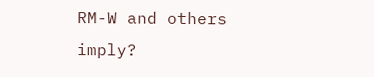RM-W and others imply?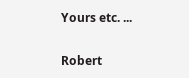Yours etc. ...

Robert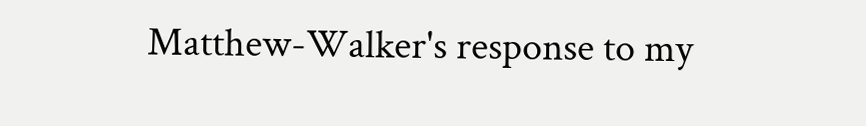Matthew-Walker's response to my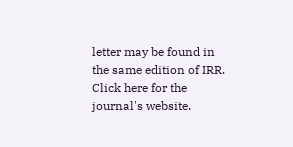letter may be found in the same edition of IRR. Click here for the journal's website.